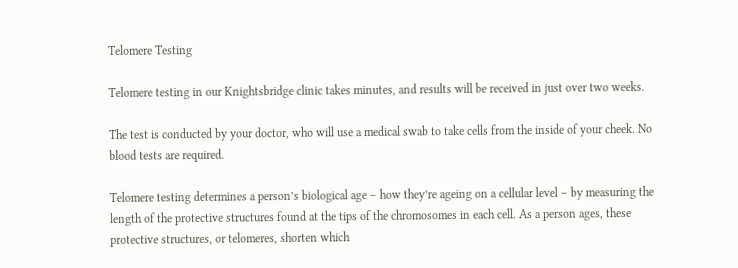Telomere Testing

Telomere testing in our Knightsbridge clinic takes minutes, and results will be received in just over two weeks.

The test is conducted by your doctor, who will use a medical swab to take cells from the inside of your cheek. No blood tests are required.

Telomere testing determines a person’s biological age – how they’re ageing on a cellular level – by measuring the length of the protective structures found at the tips of the chromosomes in each cell. As a person ages, these protective structures, or telomeres, shorten which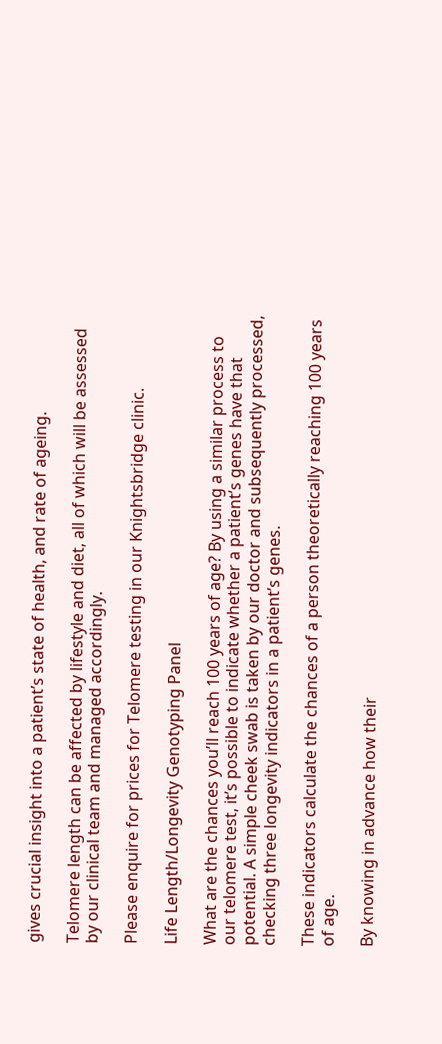gives crucial insight into a patient’s state of health, and rate of ageing.

Telomere length can be affected by lifestyle and diet, all of which will be assessed by our clinical team and managed accordingly.

Please enquire for prices for Telomere testing in our Knightsbridge clinic.

Life Length/Longevity Genotyping Panel

What are the chances you’ll reach 100 years of age? By using a similar process to our telomere test, it’s possible to indicate whether a patient’s genes have that potential. A simple cheek swab is taken by our doctor and subsequently processed, checking three longevity indicators in a patient’s genes.

These indicators calculate the chances of a person theoretically reaching 100 years of age.

By knowing in advance how their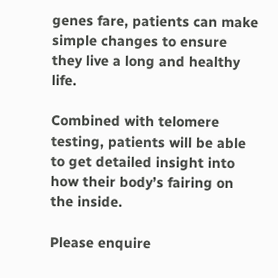genes fare, patients can make simple changes to ensure they live a long and healthy life.

Combined with telomere testing, patients will be able to get detailed insight into how their body’s fairing on the inside.

Please enquire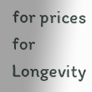for prices for Longevity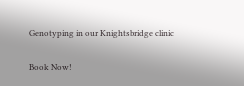Genotyping in our Knightsbridge clinic

Book Now!